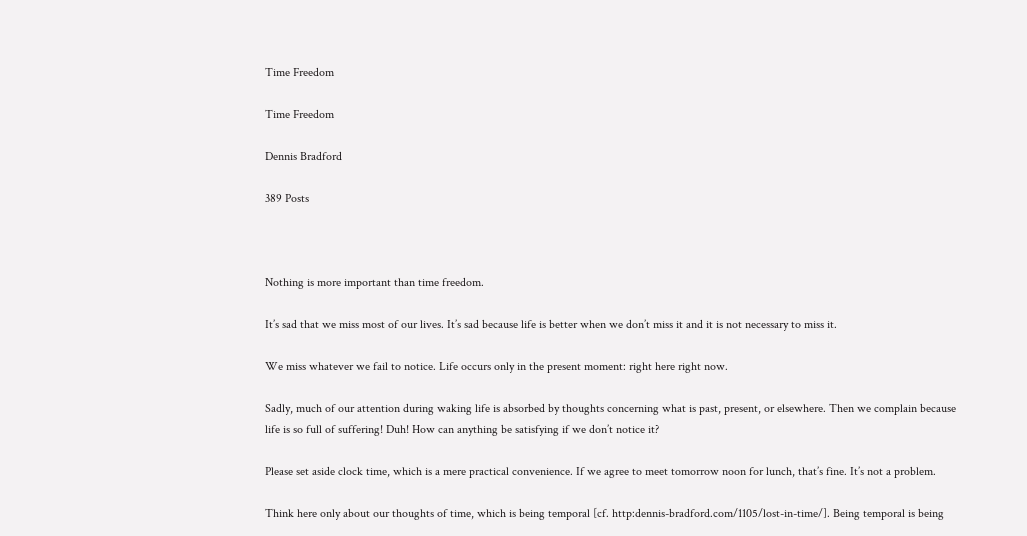Time Freedom

Time Freedom

Dennis Bradford

389 Posts



Nothing is more important than time freedom.

It’s sad that we miss most of our lives. It’s sad because life is better when we don’t miss it and it is not necessary to miss it.

We miss whatever we fail to notice. Life occurs only in the present moment: right here right now.

Sadly, much of our attention during waking life is absorbed by thoughts concerning what is past, present, or elsewhere. Then we complain because life is so full of suffering! Duh! How can anything be satisfying if we don’t notice it?

Please set aside clock time, which is a mere practical convenience. If we agree to meet tomorrow noon for lunch, that’s fine. It’s not a problem.

Think here only about our thoughts of time, which is being temporal [cf. http:dennis-bradford.com/1105/lost-in-time/]. Being temporal is being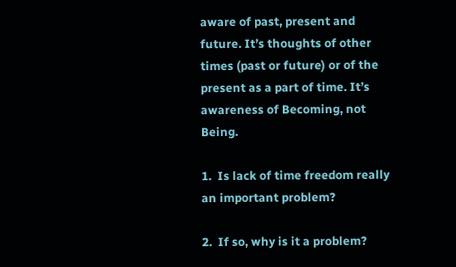aware of past, present and future. It’s thoughts of other times (past or future) or of the present as a part of time. It’s awareness of Becoming, not Being.

1.  Is lack of time freedom really an important problem?

2.  If so, why is it a problem?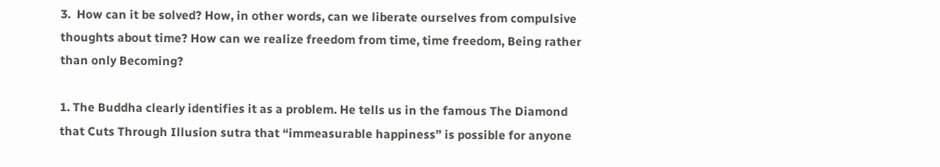3.  How can it be solved? How, in other words, can we liberate ourselves from compulsive thoughts about time? How can we realize freedom from time, time freedom, Being rather than only Becoming?

1. The Buddha clearly identifies it as a problem. He tells us in the famous The Diamond that Cuts Through Illusion sutra that “immeasurable happiness” is possible for anyone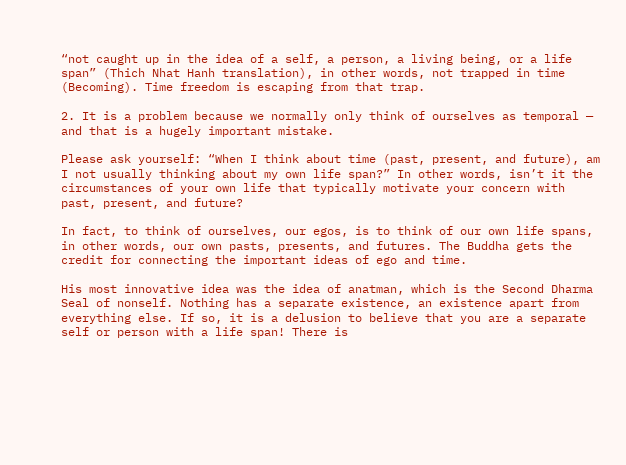“not caught up in the idea of a self, a person, a living being, or a life span” (Thich Nhat Hanh translation), in other words, not trapped in time (Becoming). Time freedom is escaping from that trap.

2. It is a problem because we normally only think of ourselves as temporal — and that is a hugely important mistake.

Please ask yourself: “When I think about time (past, present, and future), am I not usually thinking about my own life span?” In other words, isn’t it the circumstances of your own life that typically motivate your concern with past, present, and future?

In fact, to think of ourselves, our egos, is to think of our own life spans, in other words, our own pasts, presents, and futures. The Buddha gets the credit for connecting the important ideas of ego and time.

His most innovative idea was the idea of anatman, which is the Second Dharma Seal of nonself. Nothing has a separate existence, an existence apart from everything else. If so, it is a delusion to believe that you are a separate self or person with a life span! There is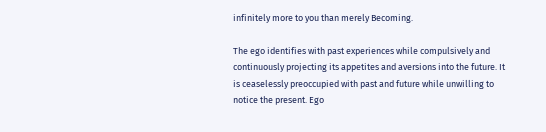infinitely more to you than merely Becoming.

The ego identifies with past experiences while compulsively and continuously projecting its appetites and aversions into the future. It is ceaselessly preoccupied with past and future while unwilling to notice the present. Ego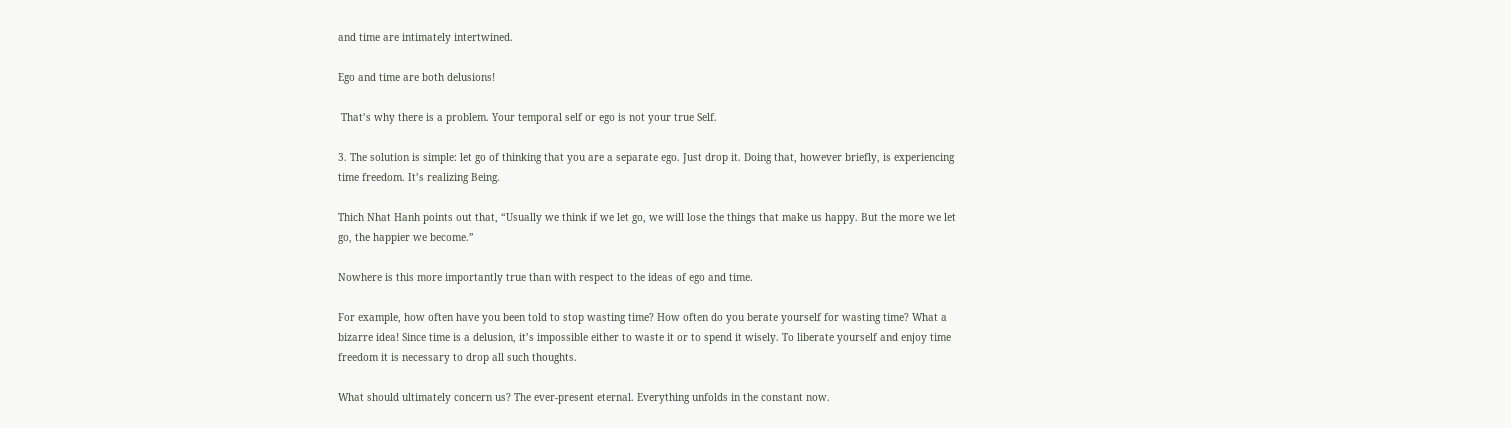and time are intimately intertwined.

Ego and time are both delusions!

 That’s why there is a problem. Your temporal self or ego is not your true Self.

3. The solution is simple: let go of thinking that you are a separate ego. Just drop it. Doing that, however briefly, is experiencing time freedom. It’s realizing Being.

Thich Nhat Hanh points out that, “Usually we think if we let go, we will lose the things that make us happy. But the more we let go, the happier we become.”

Nowhere is this more importantly true than with respect to the ideas of ego and time.

For example, how often have you been told to stop wasting time? How often do you berate yourself for wasting time? What a bizarre idea! Since time is a delusion, it’s impossible either to waste it or to spend it wisely. To liberate yourself and enjoy time freedom it is necessary to drop all such thoughts.

What should ultimately concern us? The ever-present eternal. Everything unfolds in the constant now.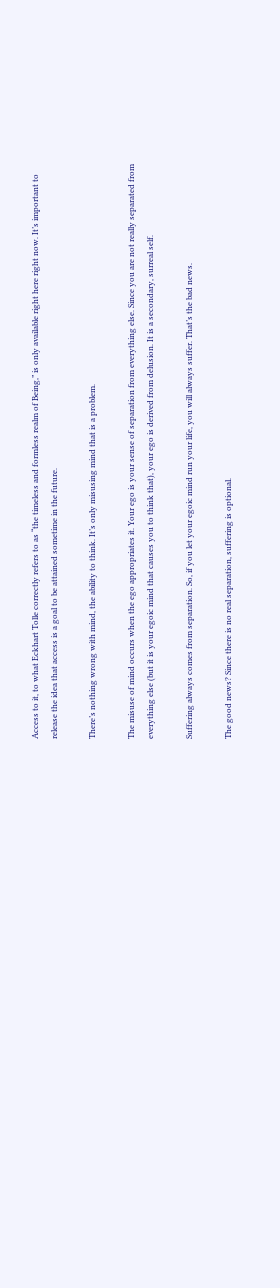Access to it, to what Eckhart Tolle correctly refers to as “the timeless and formless realm of Being,” is only available right here right now. It’s important to release the idea that access is a goal to be attained sometime in the future.

There’s nothing wrong with mind, the ability to think. It’s only misusing mind that is a problem.

The misuse of mind occurs when the ego appropriates it. Your ego is your sense of separation from everything else. Since you are not really separated from everything else (but it is your egoic mind that causes you to think that), your ego is derived from delusion. It is a secondary, surreal self.

Suffering always comes from separation. So, if you let your egoic mind run your life, you will always suffer. That’s the bad news.

The good news? Since there is no real separation, suffering is optional.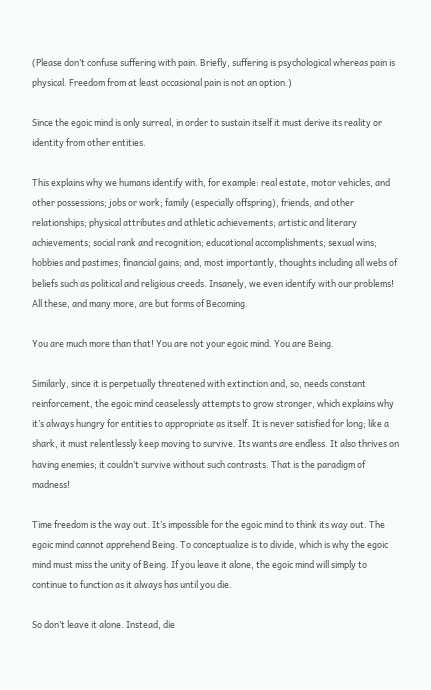(Please don’t confuse suffering with pain. Briefly, suffering is psychological whereas pain is physical. Freedom from at least occasional pain is not an option.)

Since the egoic mind is only surreal, in order to sustain itself it must derive its reality or identity from other entities.

This explains why we humans identify with, for example: real estate, motor vehicles, and other possessions; jobs or work; family (especially offspring), friends, and other relationships; physical attributes and athletic achievements; artistic and literary achievements; social rank and recognition; educational accomplishments; sexual wins; hobbies and pastimes; financial gains; and, most importantly, thoughts including all webs of beliefs such as political and religious creeds. Insanely, we even identify with our problems! All these, and many more, are but forms of Becoming.

You are much more than that! You are not your egoic mind. You are Being.

Similarly, since it is perpetually threatened with extinction and, so, needs constant reinforcement, the egoic mind ceaselessly attempts to grow stronger, which explains why it’s always hungry for entities to appropriate as itself. It is never satisfied for long; like a shark, it must relentlessly keep moving to survive. Its wants are endless. It also thrives on having enemies; it couldn’t survive without such contrasts. That is the paradigm of madness!

Time freedom is the way out. It’s impossible for the egoic mind to think its way out. The egoic mind cannot apprehend Being. To conceptualize is to divide, which is why the egoic mind must miss the unity of Being. If you leave it alone, the egoic mind will simply to continue to function as it always has until you die.

So don’t leave it alone. Instead, die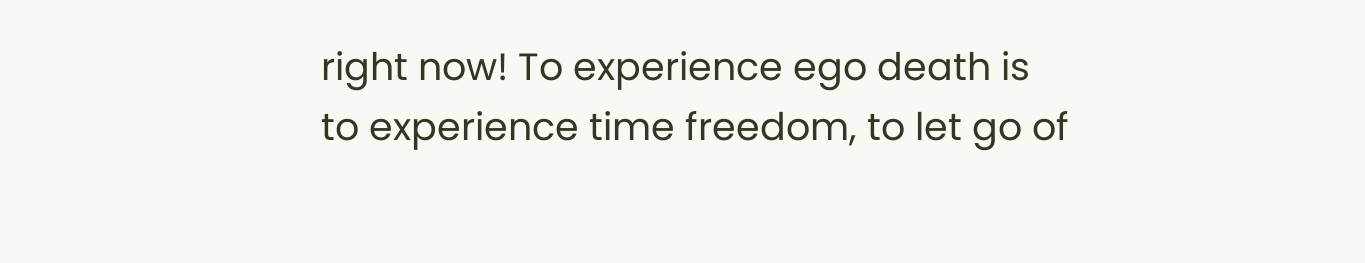right now! To experience ego death is to experience time freedom, to let go of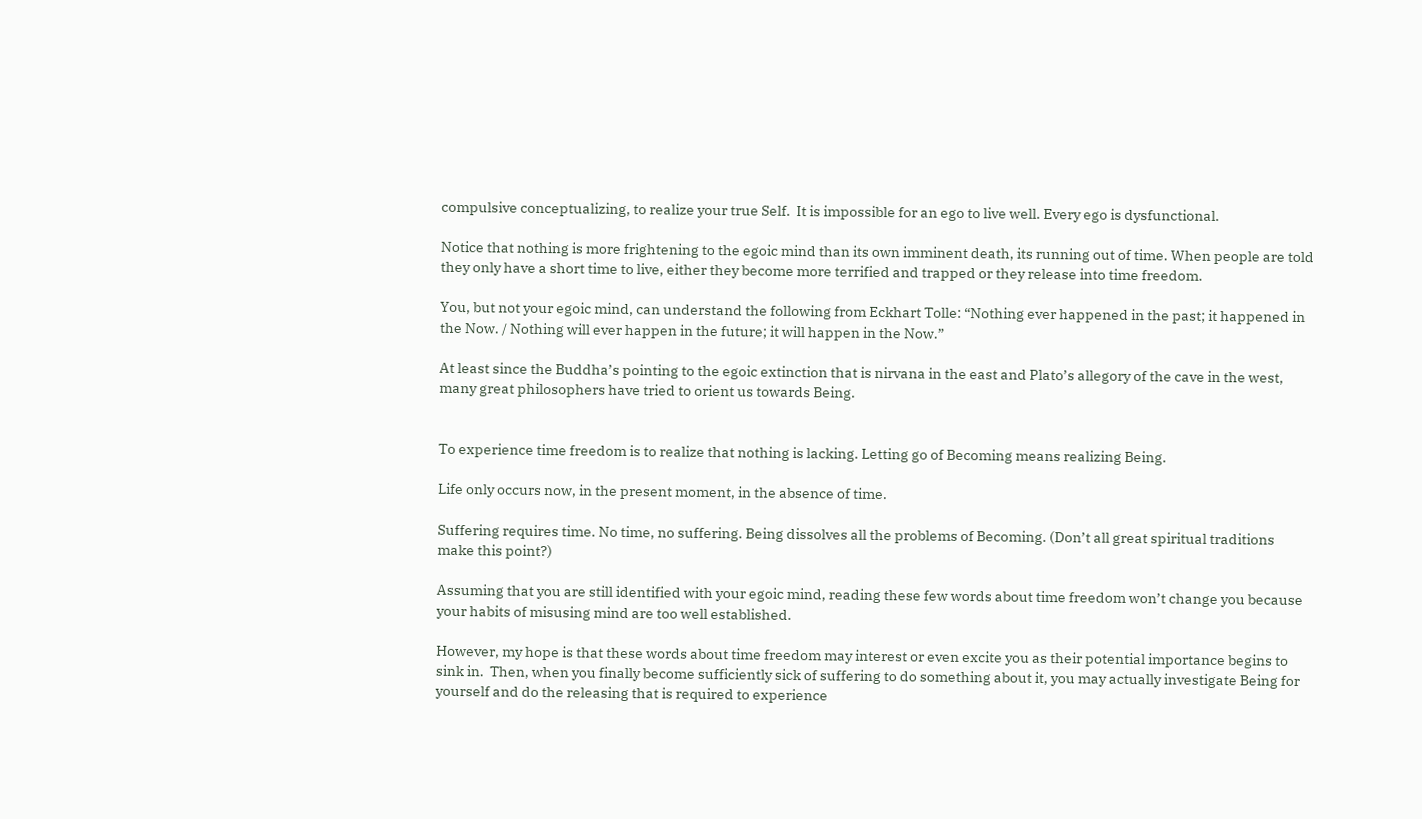compulsive conceptualizing, to realize your true Self.  It is impossible for an ego to live well. Every ego is dysfunctional.

Notice that nothing is more frightening to the egoic mind than its own imminent death, its running out of time. When people are told they only have a short time to live, either they become more terrified and trapped or they release into time freedom.

You, but not your egoic mind, can understand the following from Eckhart Tolle: “Nothing ever happened in the past; it happened in the Now. / Nothing will ever happen in the future; it will happen in the Now.”

At least since the Buddha’s pointing to the egoic extinction that is nirvana in the east and Plato’s allegory of the cave in the west, many great philosophers have tried to orient us towards Being.


To experience time freedom is to realize that nothing is lacking. Letting go of Becoming means realizing Being.

Life only occurs now, in the present moment, in the absence of time.

Suffering requires time. No time, no suffering. Being dissolves all the problems of Becoming. (Don’t all great spiritual traditions make this point?)

Assuming that you are still identified with your egoic mind, reading these few words about time freedom won’t change you because your habits of misusing mind are too well established.

However, my hope is that these words about time freedom may interest or even excite you as their potential importance begins to sink in.  Then, when you finally become sufficiently sick of suffering to do something about it, you may actually investigate Being for yourself and do the releasing that is required to experience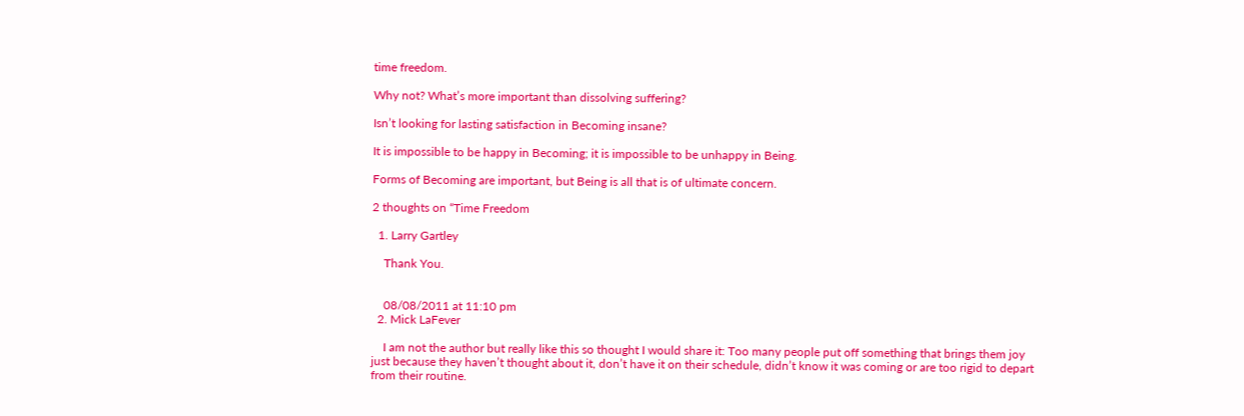time freedom.

Why not? What’s more important than dissolving suffering?

Isn’t looking for lasting satisfaction in Becoming insane?

It is impossible to be happy in Becoming; it is impossible to be unhappy in Being.

Forms of Becoming are important, but Being is all that is of ultimate concern.

2 thoughts on “Time Freedom

  1. Larry Gartley

    Thank You.


    08/08/2011 at 11:10 pm
  2. Mick LaFever

    I am not the author but really like this so thought I would share it: Too many people put off something that brings them joy just because they haven’t thought about it, don’t have it on their schedule, didn’t know it was coming or are too rigid to depart from their routine.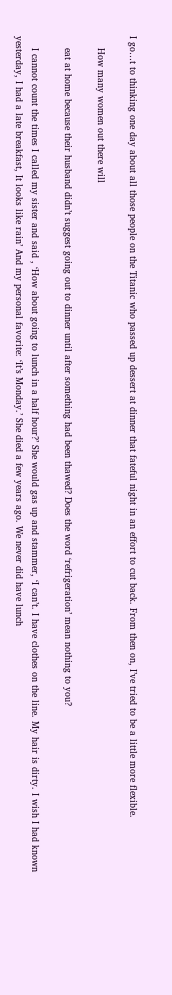I go…t to thinking one day about all those people on the Titanic who passed up dessert at dinner that fateful night in an effort to cut back. From then on, I’ve tried to be a little more flexible.

    How many women out there will

    eat at home because their husband didn’t suggest going out to dinner until after something had been thawed? Does the word ‘refrigeration’ mean nothing to you?

    I cannot count the times I called my sister and said , ‘How about going to lunch in a half hour?’ She would gas up and stammer, ‘I can’t. I have clothes on the line. My hair is dirty. I wish I had known yesterday, I had a late breakfast, It looks like rain’ And my personal favorite: ‘It’s Monday.’ She died a few years ago. We never did have lunch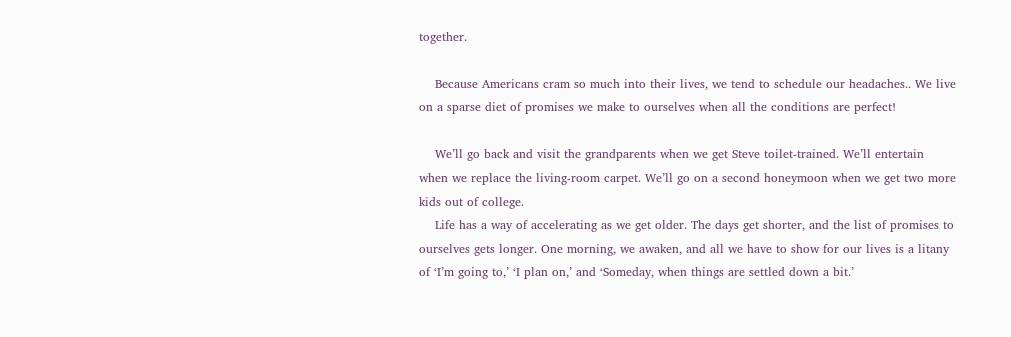together.

    Because Americans cram so much into their lives, we tend to schedule our headaches.. We live on a sparse diet of promises we make to ourselves when all the conditions are perfect!

    We’ll go back and visit the grandparents when we get Steve toilet-trained. We’ll entertain when we replace the living-room carpet. We’ll go on a second honeymoon when we get two more kids out of college.
    Life has a way of accelerating as we get older. The days get shorter, and the list of promises to ourselves gets longer. One morning, we awaken, and all we have to show for our lives is a litany of ‘I’m going to,’ ‘I plan on,’ and ‘Someday, when things are settled down a bit.’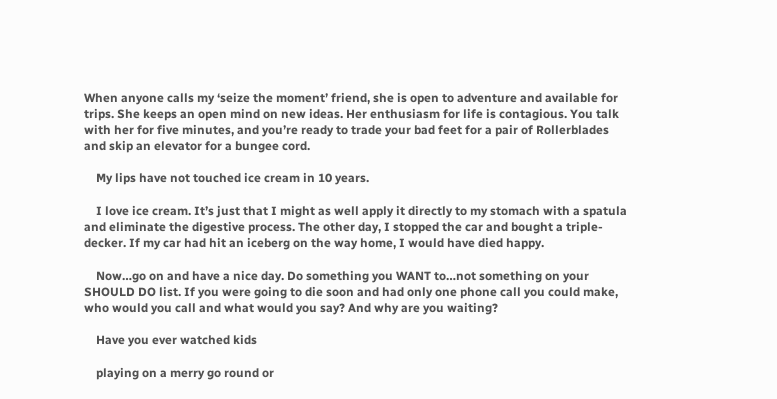When anyone calls my ‘seize the moment’ friend, she is open to adventure and available for trips. She keeps an open mind on new ideas. Her enthusiasm for life is contagious. You talk with her for five minutes, and you’re ready to trade your bad feet for a pair of Rollerblades and skip an elevator for a bungee cord.

    My lips have not touched ice cream in 10 years.

    I love ice cream. It’s just that I might as well apply it directly to my stomach with a spatula and eliminate the digestive process. The other day, I stopped the car and bought a triple-decker. If my car had hit an iceberg on the way home, I would have died happy.

    Now…go on and have a nice day. Do something you WANT to…not something on your SHOULD DO list. If you were going to die soon and had only one phone call you could make, who would you call and what would you say? And why are you waiting?

    Have you ever watched kids

    playing on a merry go round or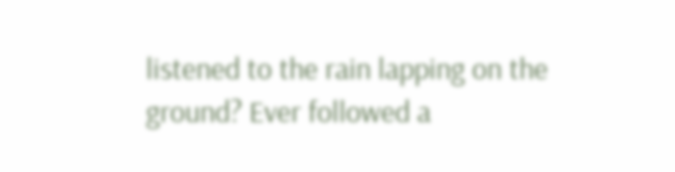listened to the rain lapping on the ground? Ever followed a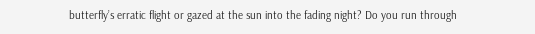butterfly’s erratic flight or gazed at the sun into the fading night? Do you run through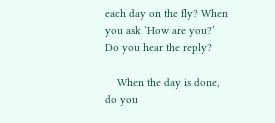each day on the fly? When you ask ‘How are you?’ Do you hear the reply?

    When the day is done, do you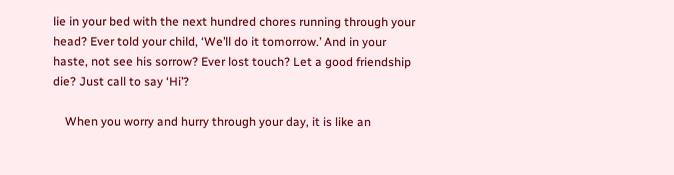lie in your bed with the next hundred chores running through your head? Ever told your child, ‘We’ll do it tomorrow.’ And in your haste, not see his sorrow? Ever lost touch? Let a good friendship die? Just call to say ‘Hi’?

    When you worry and hurry through your day, it is like an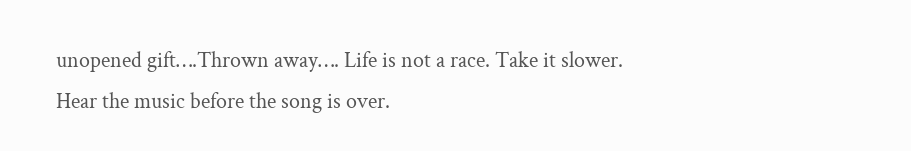unopened gift….Thrown away…. Life is not a race. Take it slower. Hear the music before the song is over.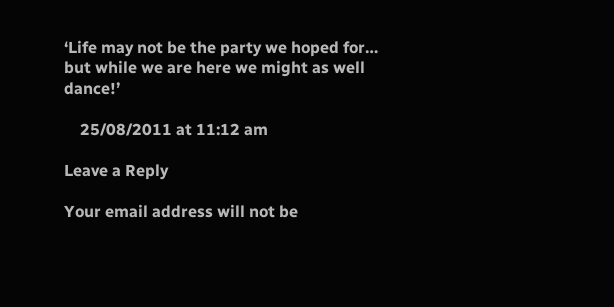‘Life may not be the party we hoped for… but while we are here we might as well dance!’

    25/08/2011 at 11:12 am

Leave a Reply

Your email address will not be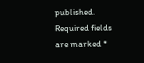published. Required fields are marked *